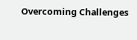Overcoming Challenges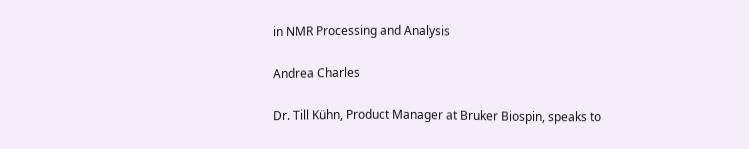in NMR Processing and Analysis

Andrea Charles

Dr. Till Kühn, Product Manager at Bruker Biospin, speaks to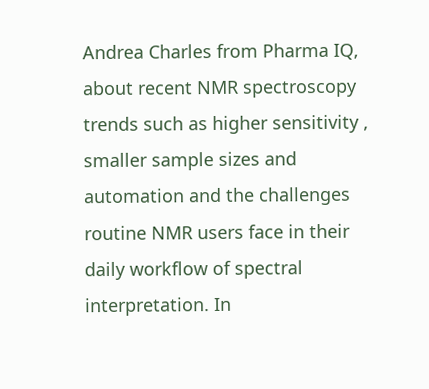Andrea Charles from Pharma IQ, about recent NMR spectroscopy trends such as higher sensitivity , smaller sample sizes and automation and the challenges routine NMR users face in their daily workflow of spectral interpretation. In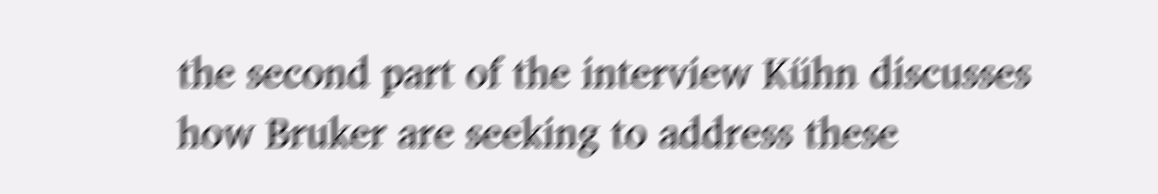the second part of the interview Kühn discusses how Bruker are seeking to address these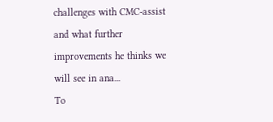challenges with CMC-assist and what further improvements he thinks we will see in ana...
To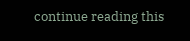continue reading this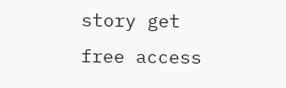story get free access